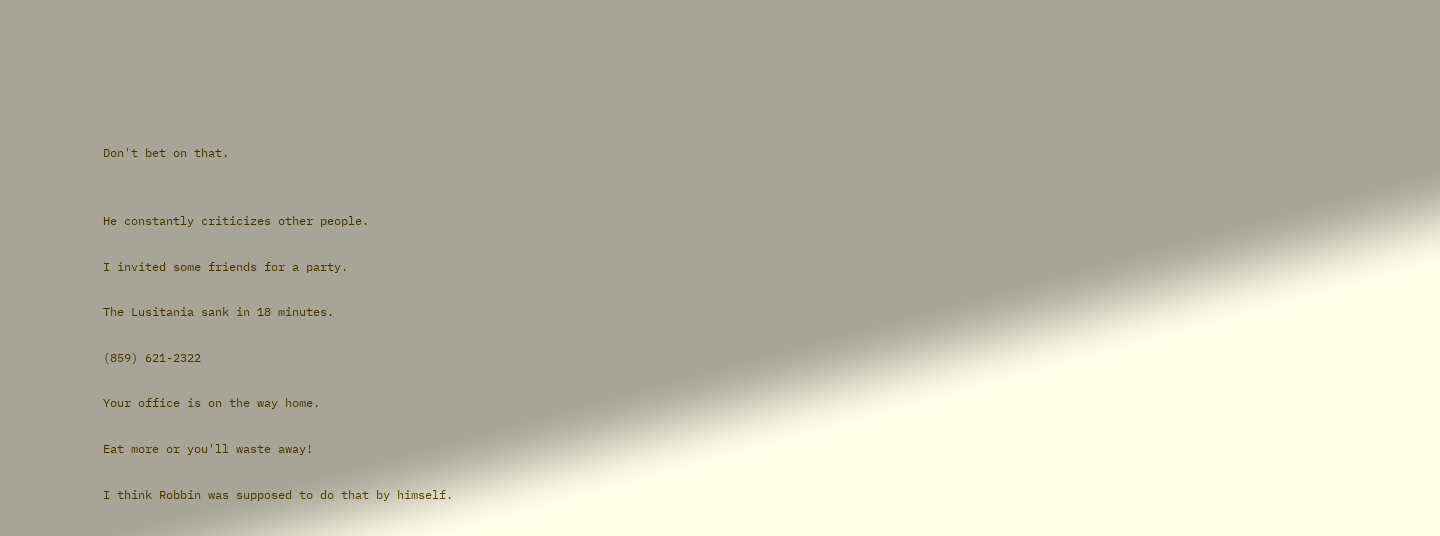Don't bet on that.


He constantly criticizes other people.

I invited some friends for a party.

The Lusitania sank in 18 minutes.

(859) 621-2322

Your office is on the way home.

Eat more or you'll waste away!

I think Robbin was supposed to do that by himself.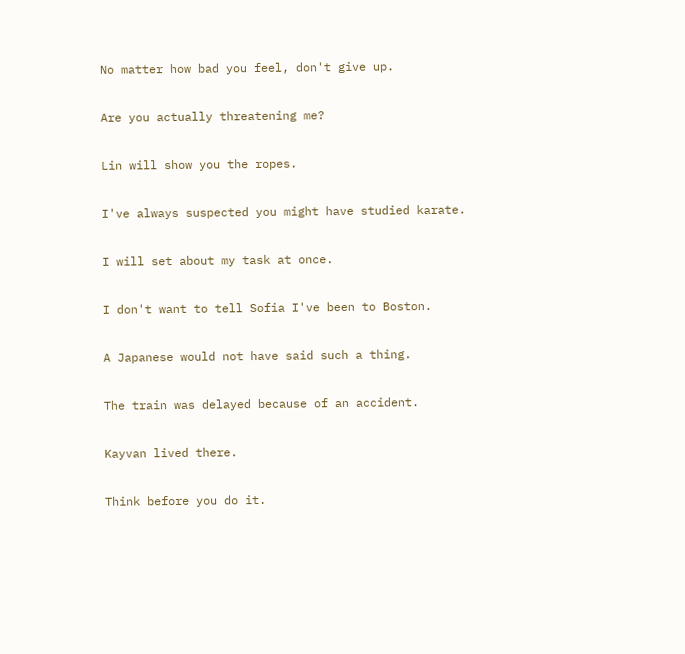No matter how bad you feel, don't give up.

Are you actually threatening me?

Lin will show you the ropes.

I've always suspected you might have studied karate.

I will set about my task at once.

I don't want to tell Sofia I've been to Boston.

A Japanese would not have said such a thing.

The train was delayed because of an accident.

Kayvan lived there.

Think before you do it.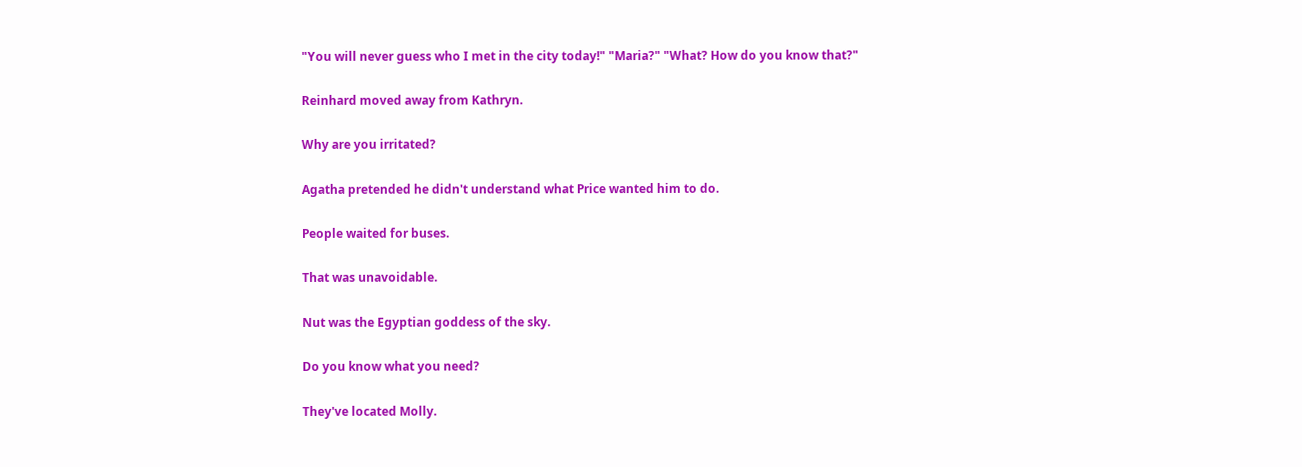"You will never guess who I met in the city today!" "Maria?" "What? How do you know that?"

Reinhard moved away from Kathryn.

Why are you irritated?

Agatha pretended he didn't understand what Price wanted him to do.

People waited for buses.

That was unavoidable.

Nut was the Egyptian goddess of the sky.

Do you know what you need?

They've located Molly.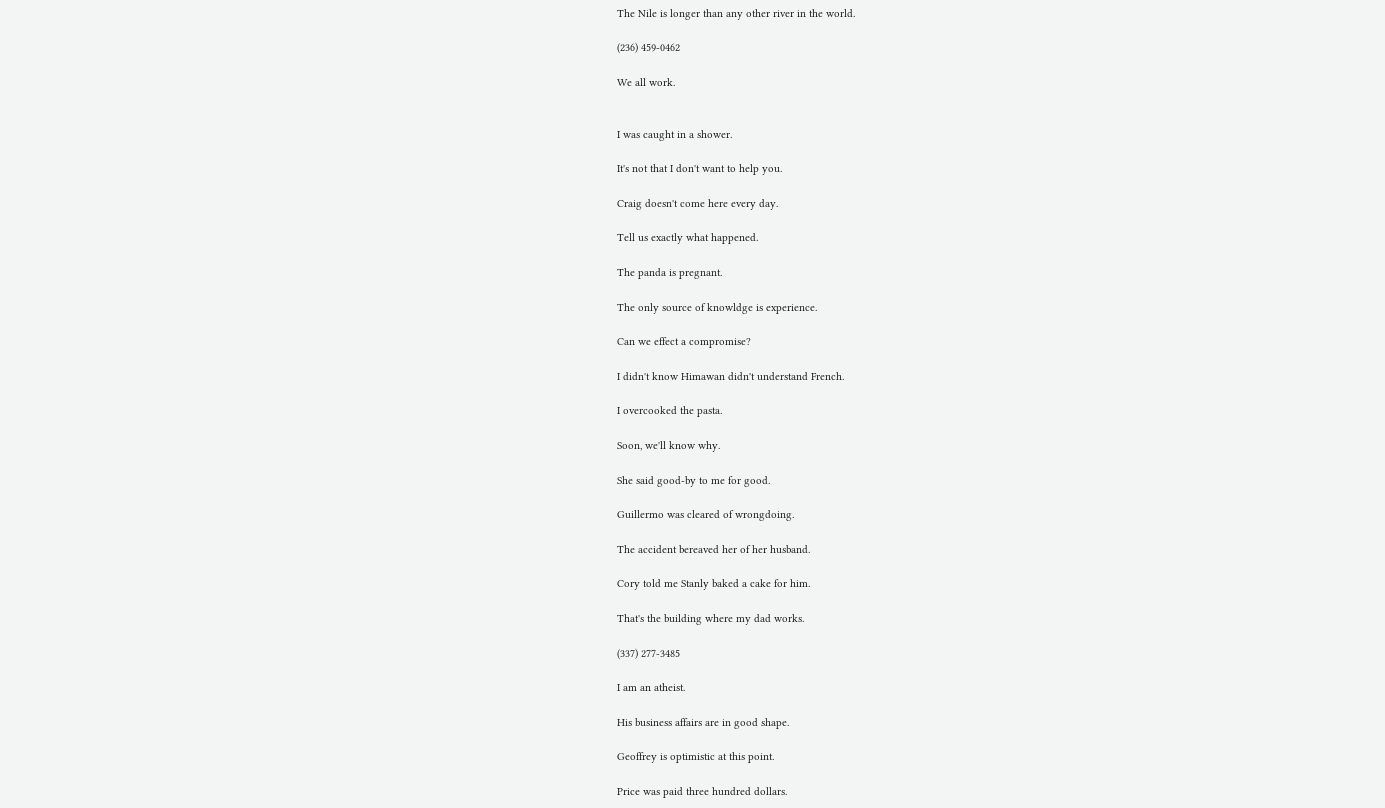The Nile is longer than any other river in the world.

(236) 459-0462

We all work.


I was caught in a shower.

It's not that I don't want to help you.

Craig doesn't come here every day.

Tell us exactly what happened.

The panda is pregnant.

The only source of knowldge is experience.

Can we effect a compromise?

I didn't know Himawan didn't understand French.

I overcooked the pasta.

Soon, we'll know why.

She said good-by to me for good.

Guillermo was cleared of wrongdoing.

The accident bereaved her of her husband.

Cory told me Stanly baked a cake for him.

That's the building where my dad works.

(337) 277-3485

I am an atheist.

His business affairs are in good shape.

Geoffrey is optimistic at this point.

Price was paid three hundred dollars.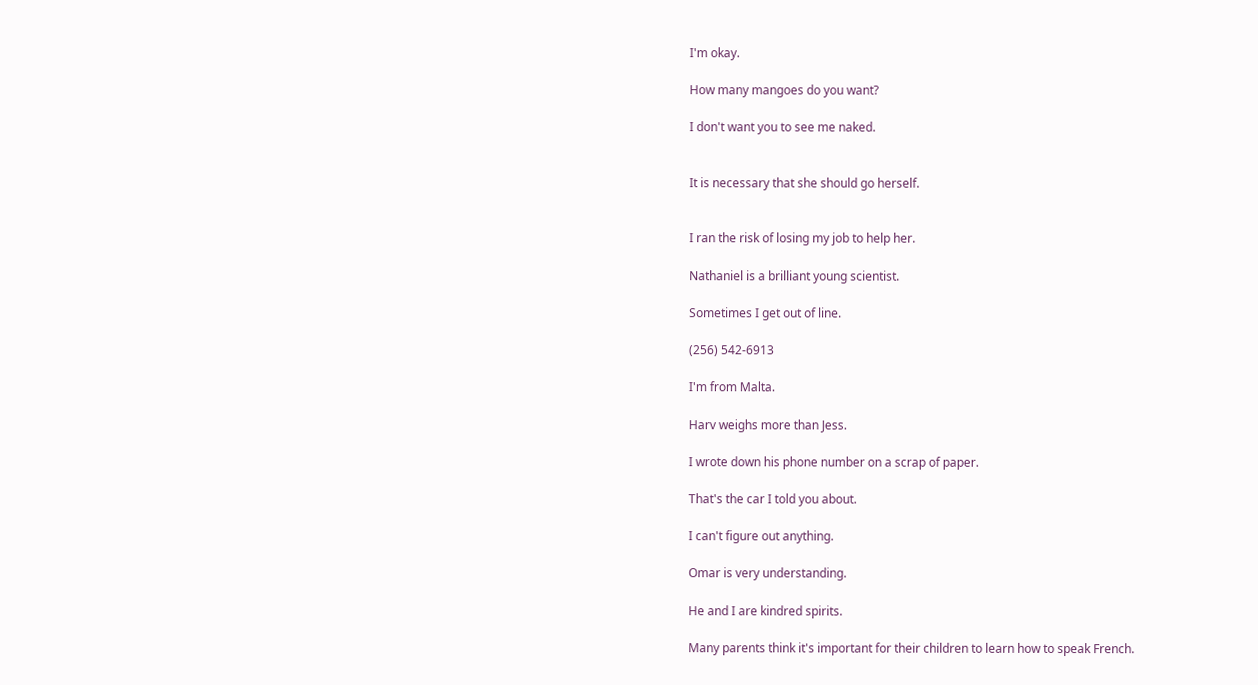I'm okay.

How many mangoes do you want?

I don't want you to see me naked.


It is necessary that she should go herself.


I ran the risk of losing my job to help her.

Nathaniel is a brilliant young scientist.

Sometimes I get out of line.

(256) 542-6913

I'm from Malta.

Harv weighs more than Jess.

I wrote down his phone number on a scrap of paper.

That's the car I told you about.

I can't figure out anything.

Omar is very understanding.

He and I are kindred spirits.

Many parents think it's important for their children to learn how to speak French.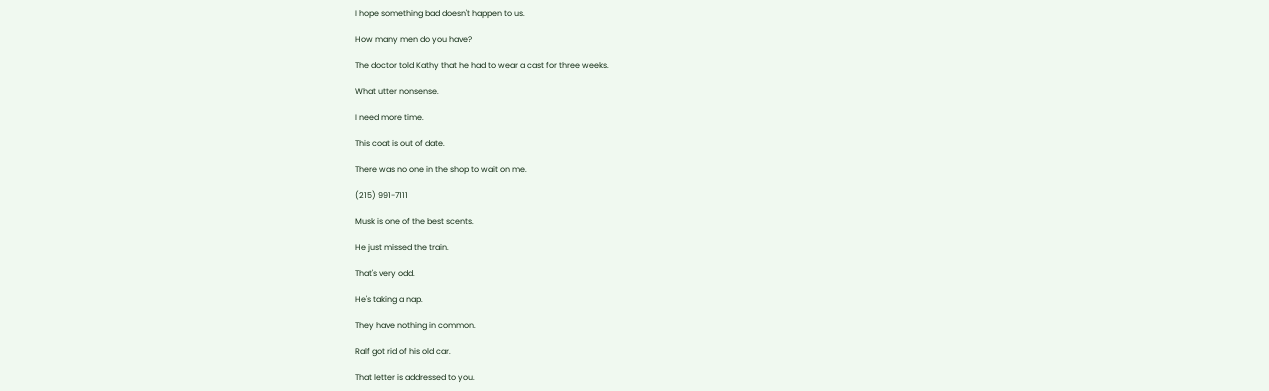I hope something bad doesn't happen to us.

How many men do you have?

The doctor told Kathy that he had to wear a cast for three weeks.

What utter nonsense.

I need more time.

This coat is out of date.

There was no one in the shop to wait on me.

(215) 991-7111

Musk is one of the best scents.

He just missed the train.

That's very odd.

He's taking a nap.

They have nothing in common.

Ralf got rid of his old car.

That letter is addressed to you.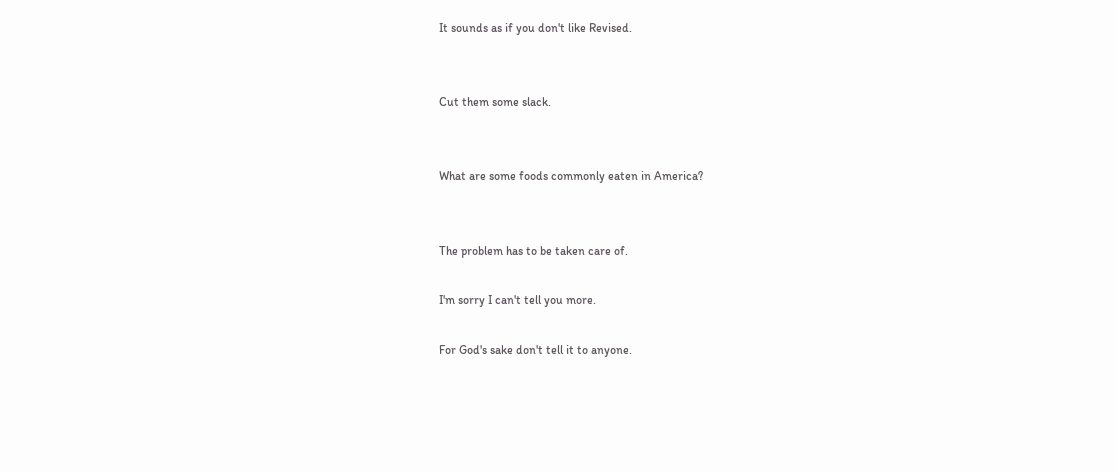It sounds as if you don't like Revised.


Cut them some slack.


What are some foods commonly eaten in America?


The problem has to be taken care of.

I'm sorry I can't tell you more.

For God's sake don't tell it to anyone.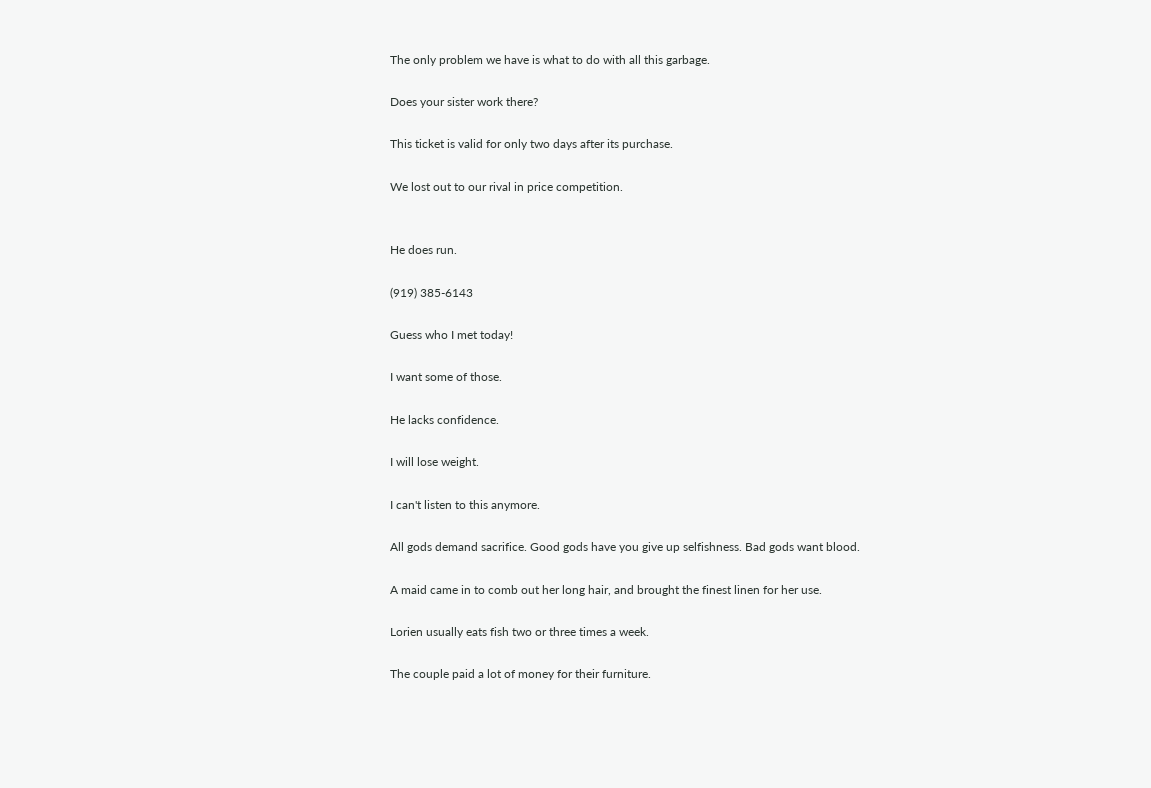The only problem we have is what to do with all this garbage.

Does your sister work there?

This ticket is valid for only two days after its purchase.

We lost out to our rival in price competition.


He does run.

(919) 385-6143

Guess who I met today!

I want some of those.

He lacks confidence.

I will lose weight.

I can't listen to this anymore.

All gods demand sacrifice. Good gods have you give up selfishness. Bad gods want blood.

A maid came in to comb out her long hair, and brought the finest linen for her use.

Lorien usually eats fish two or three times a week.

The couple paid a lot of money for their furniture.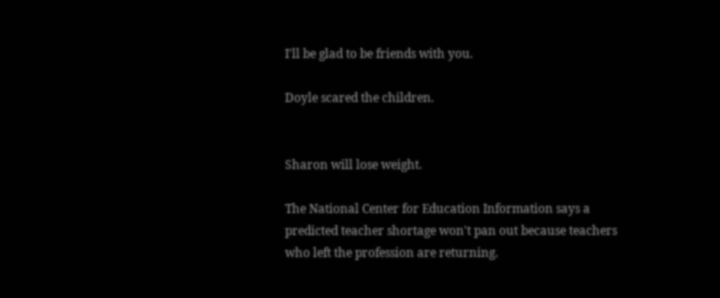I'll be glad to be friends with you.

Doyle scared the children.


Sharon will lose weight.

The National Center for Education Information says a predicted teacher shortage won't pan out because teachers who left the profession are returning.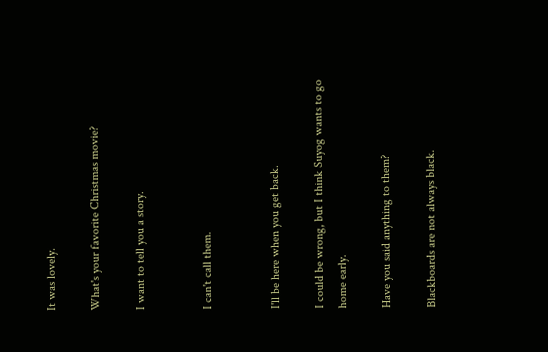It was lovely.

What's your favorite Christmas movie?

I want to tell you a story.


I can't call them.


I'll be here when you get back.

I could be wrong, but I think Suyog wants to go home early.

Have you said anything to them?

Blackboards are not always black.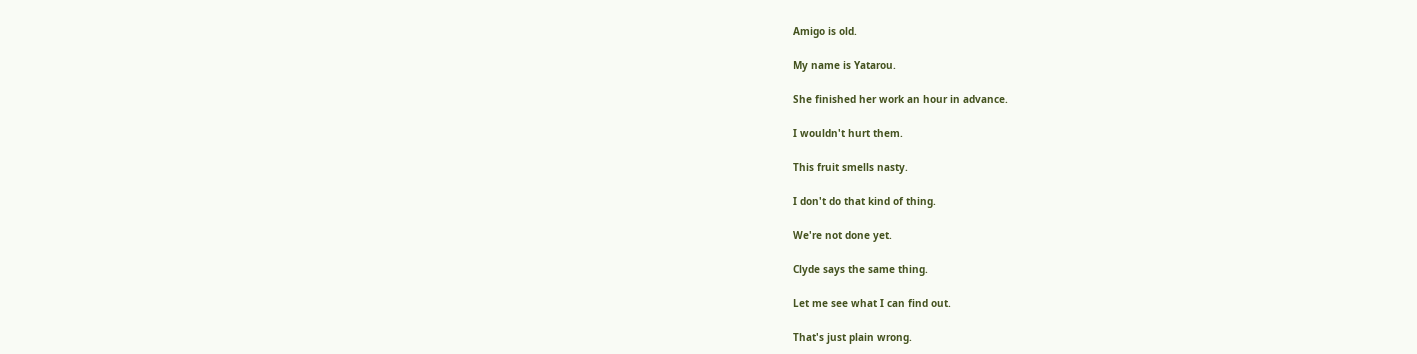Amigo is old.

My name is Yatarou.

She finished her work an hour in advance.

I wouldn't hurt them.

This fruit smells nasty.

I don't do that kind of thing.

We're not done yet.

Clyde says the same thing.

Let me see what I can find out.

That's just plain wrong.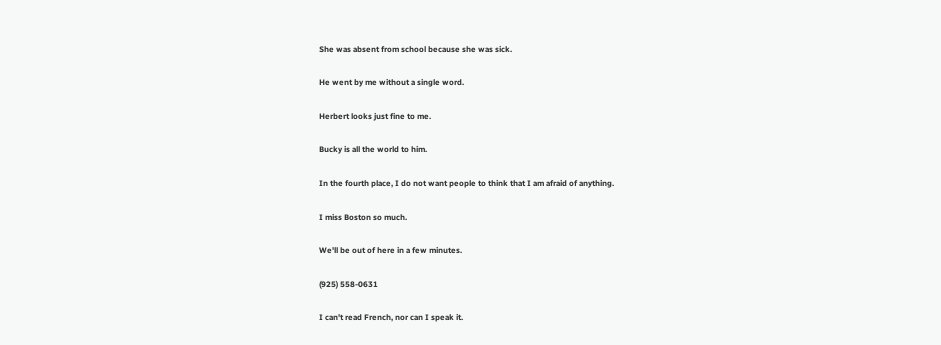She was absent from school because she was sick.

He went by me without a single word.

Herbert looks just fine to me.

Bucky is all the world to him.

In the fourth place, I do not want people to think that I am afraid of anything.

I miss Boston so much.

We'll be out of here in a few minutes.

(925) 558-0631

I can't read French, nor can I speak it.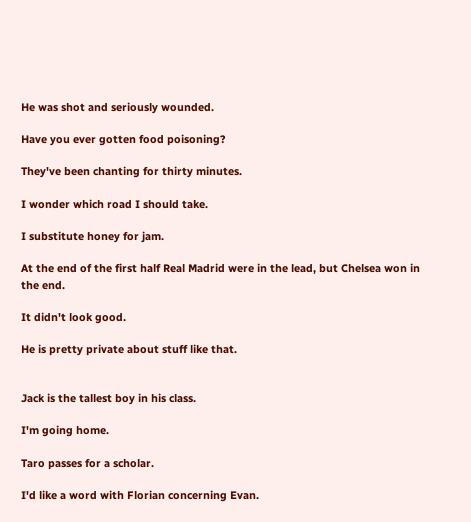He was shot and seriously wounded.

Have you ever gotten food poisoning?

They've been chanting for thirty minutes.

I wonder which road I should take.

I substitute honey for jam.

At the end of the first half Real Madrid were in the lead, but Chelsea won in the end.

It didn't look good.

He is pretty private about stuff like that.


Jack is the tallest boy in his class.

I'm going home.

Taro passes for a scholar.

I'd like a word with Florian concerning Evan.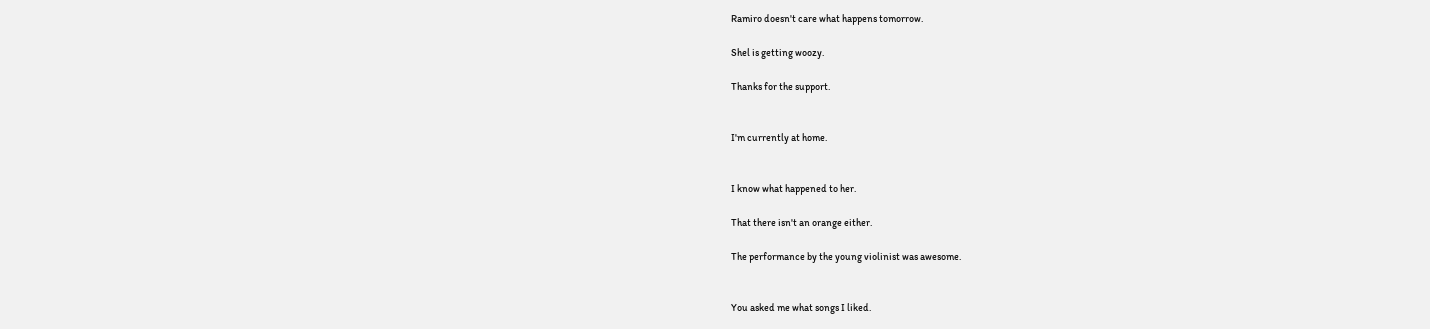Ramiro doesn't care what happens tomorrow.

Shel is getting woozy.

Thanks for the support.


I'm currently at home.


I know what happened to her.

That there isn't an orange either.

The performance by the young violinist was awesome.


You asked me what songs I liked.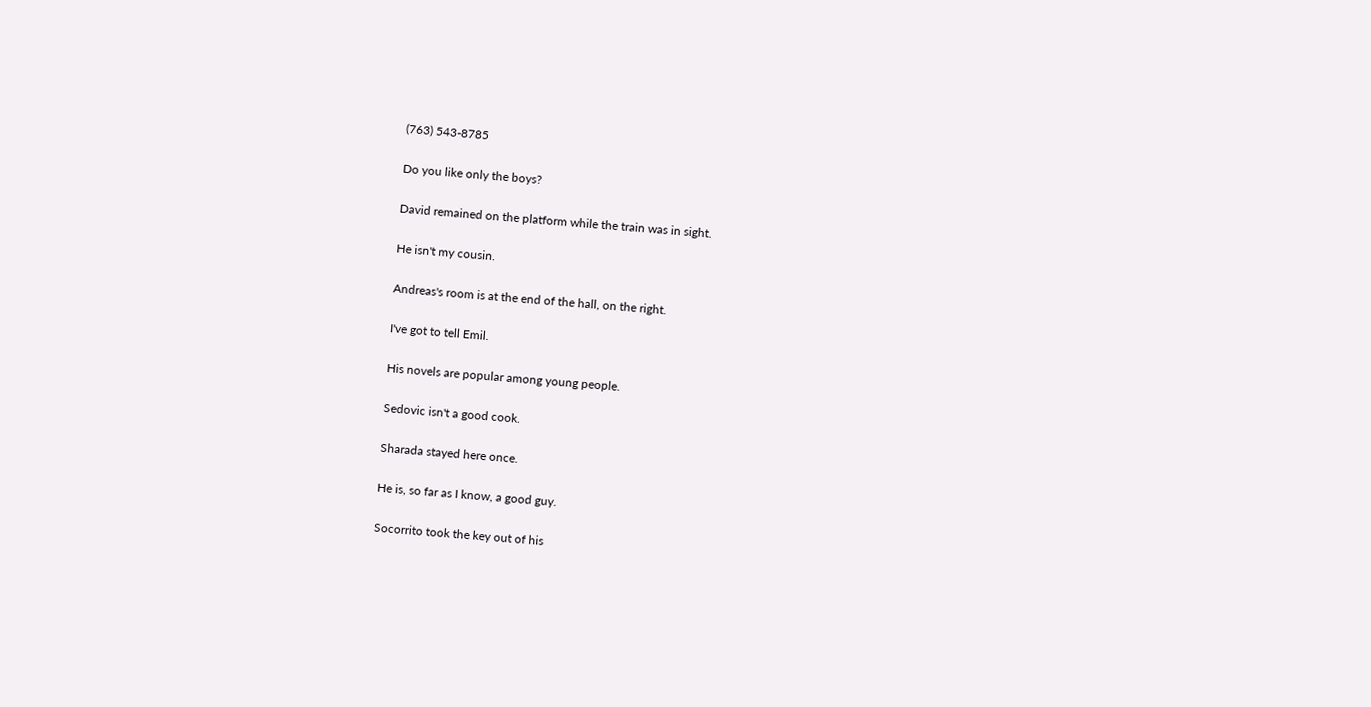(763) 543-8785

Do you like only the boys?

David remained on the platform while the train was in sight.

He isn't my cousin.

Andreas's room is at the end of the hall, on the right.

I've got to tell Emil.

His novels are popular among young people.

Sedovic isn't a good cook.

Sharada stayed here once.

He is, so far as I know, a good guy.

Socorrito took the key out of his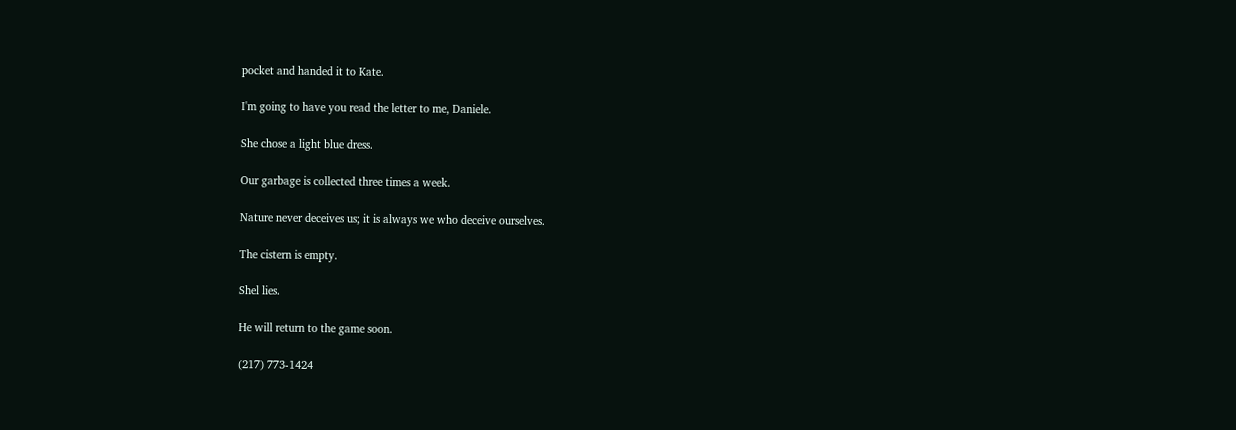pocket and handed it to Kate.

I'm going to have you read the letter to me, Daniele.

She chose a light blue dress.

Our garbage is collected three times a week.

Nature never deceives us; it is always we who deceive ourselves.

The cistern is empty.

Shel lies.

He will return to the game soon.

(217) 773-1424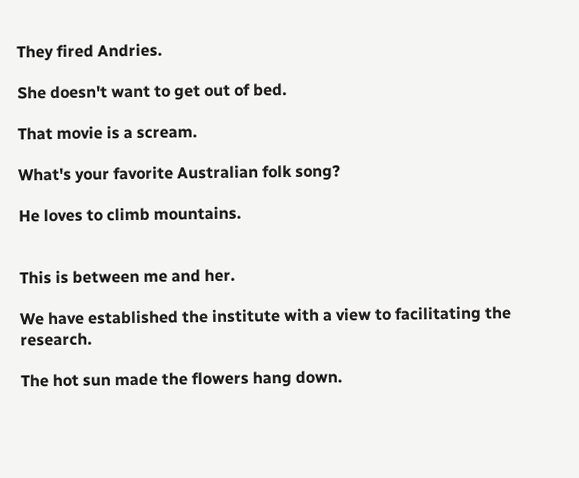They fired Andries.

She doesn't want to get out of bed.

That movie is a scream.

What's your favorite Australian folk song?

He loves to climb mountains.


This is between me and her.

We have established the institute with a view to facilitating the research.

The hot sun made the flowers hang down.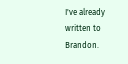I've already written to Brandon.